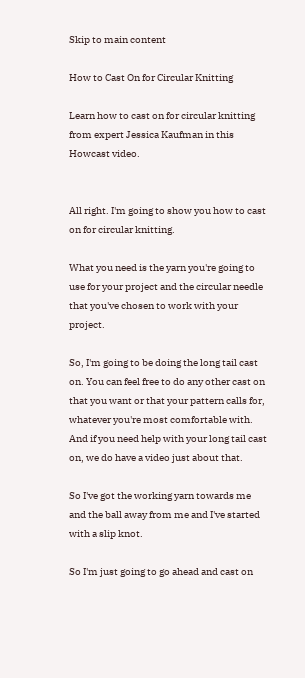Skip to main content

How to Cast On for Circular Knitting

Learn how to cast on for circular knitting from expert Jessica Kaufman in this Howcast video.


All right. I'm going to show you how to cast on for circular knitting.

What you need is the yarn you're going to use for your project and the circular needle that you've chosen to work with your project.

So, I'm going to be doing the long tail cast on. You can feel free to do any other cast on that you want or that your pattern calls for, whatever you're most comfortable with. And if you need help with your long tail cast on, we do have a video just about that.

So I've got the working yarn towards me and the ball away from me and I've started with a slip knot.

So I'm just going to go ahead and cast on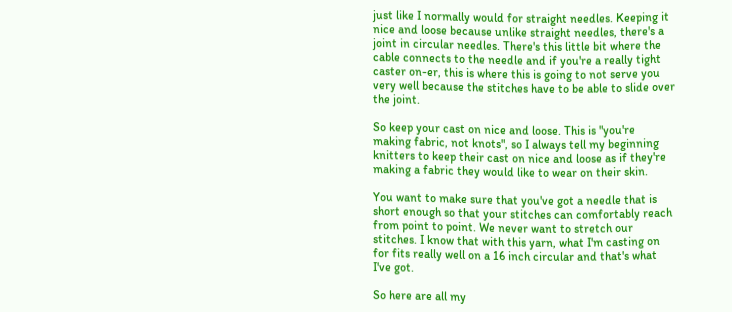just like I normally would for straight needles. Keeping it nice and loose because unlike straight needles, there's a joint in circular needles. There's this little bit where the cable connects to the needle and if you're a really tight caster on-er, this is where this is going to not serve you very well because the stitches have to be able to slide over the joint.

So keep your cast on nice and loose. This is "you're making fabric, not knots", so I always tell my beginning knitters to keep their cast on nice and loose as if they're making a fabric they would like to wear on their skin.

You want to make sure that you've got a needle that is short enough so that your stitches can comfortably reach from point to point. We never want to stretch our stitches. I know that with this yarn, what I'm casting on for fits really well on a 16 inch circular and that's what I've got.

So here are all my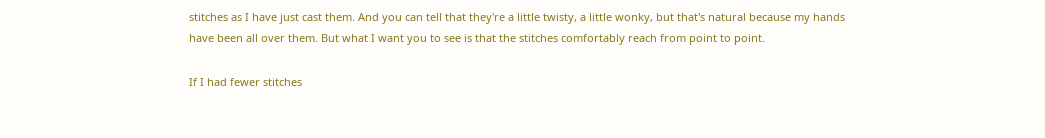stitches as I have just cast them. And you can tell that they're a little twisty, a little wonky, but that's natural because my hands have been all over them. But what I want you to see is that the stitches comfortably reach from point to point.

If I had fewer stitches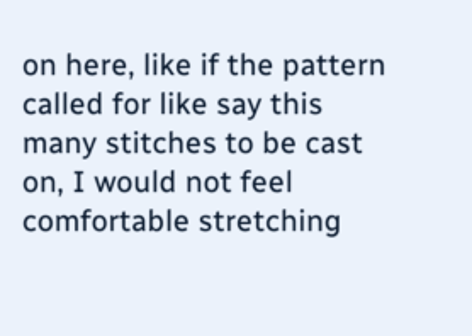on here, like if the pattern called for like say this many stitches to be cast on, I would not feel comfortable stretching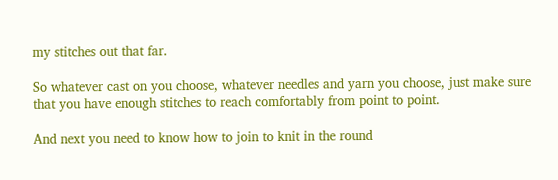my stitches out that far.

So whatever cast on you choose, whatever needles and yarn you choose, just make sure that you have enough stitches to reach comfortably from point to point.

And next you need to know how to join to knit in the round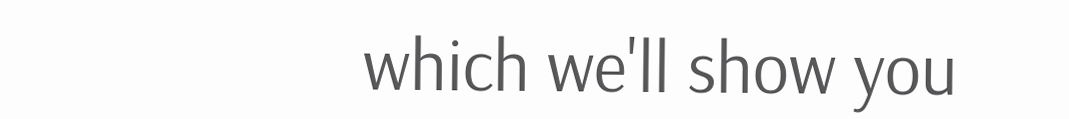which we'll show you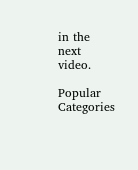in the next video.

Popular Categories